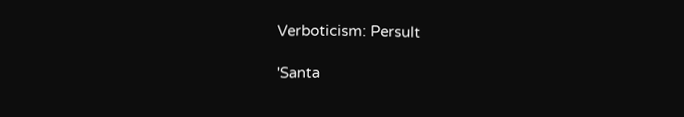Verboticism: Persult

'Santa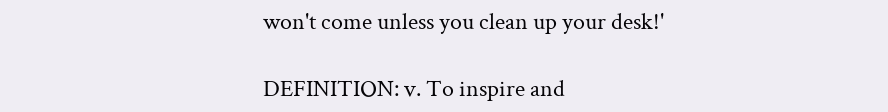won't come unless you clean up your desk!'

DEFINITION: v. To inspire and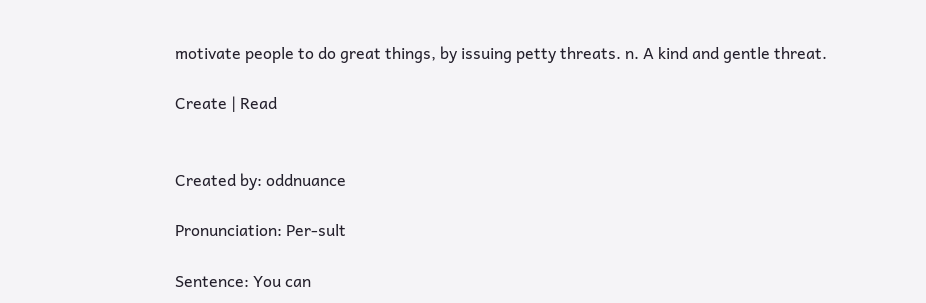motivate people to do great things, by issuing petty threats. n. A kind and gentle threat.

Create | Read


Created by: oddnuance

Pronunciation: Per-sult

Sentence: You can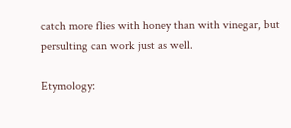catch more flies with honey than with vinegar, but persulting can work just as well.

Etymology: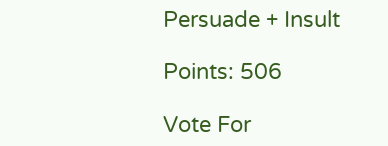Persuade + Insult

Points: 506

Vote For